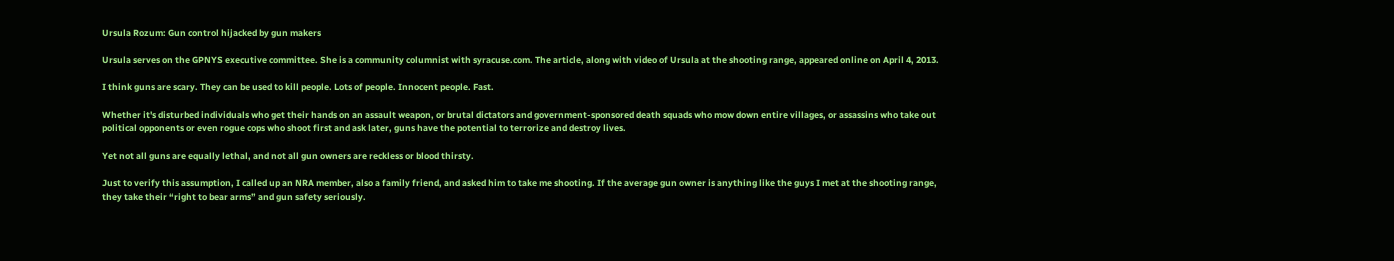Ursula Rozum: Gun control hijacked by gun makers

Ursula serves on the GPNYS executive committee. She is a community columnist with syracuse.com. The article, along with video of Ursula at the shooting range, appeared online on April 4, 2013.

I think guns are scary. They can be used to kill people. Lots of people. Innocent people. Fast.

Whether it's disturbed individuals who get their hands on an assault weapon, or brutal dictators and government-sponsored death squads who mow down entire villages, or assassins who take out political opponents or even rogue cops who shoot first and ask later, guns have the potential to terrorize and destroy lives.

Yet not all guns are equally lethal, and not all gun owners are reckless or blood thirsty.

Just to verify this assumption, I called up an NRA member, also a family friend, and asked him to take me shooting. If the average gun owner is anything like the guys I met at the shooting range, they take their “right to bear arms” and gun safety seriously.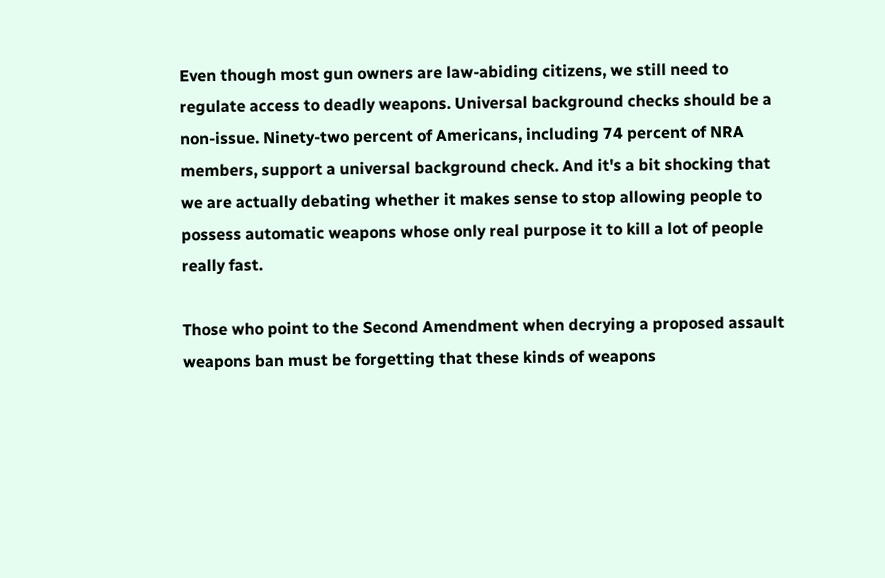Even though most gun owners are law-abiding citizens, we still need to regulate access to deadly weapons. Universal background checks should be a non-issue. Ninety-two percent of Americans, including 74 percent of NRA members, support a universal background check. And it's a bit shocking that we are actually debating whether it makes sense to stop allowing people to possess automatic weapons whose only real purpose it to kill a lot of people really fast.

Those who point to the Second Amendment when decrying a proposed assault weapons ban must be forgetting that these kinds of weapons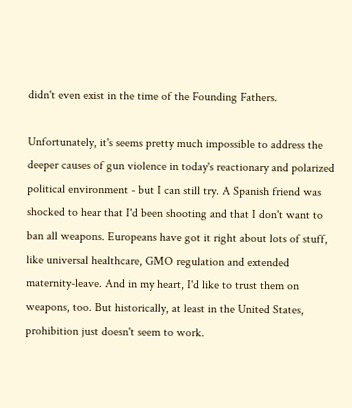didn't even exist in the time of the Founding Fathers.

Unfortunately, it's seems pretty much impossible to address the deeper causes of gun violence in today's reactionary and polarized political environment - but I can still try. A Spanish friend was shocked to hear that I'd been shooting and that I don't want to ban all weapons. Europeans have got it right about lots of stuff, like universal healthcare, GMO regulation and extended maternity-leave. And in my heart, I'd like to trust them on weapons, too. But historically, at least in the United States, prohibition just doesn't seem to work.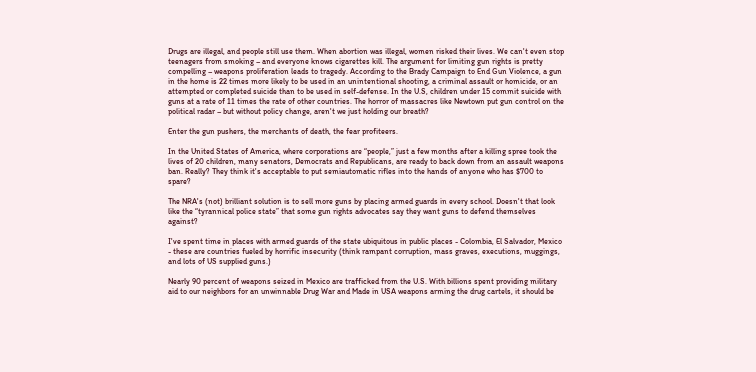Drugs are illegal, and people still use them. When abortion was illegal, women risked their lives. We can't even stop teenagers from smoking – and everyone knows cigarettes kill. The argument for limiting gun rights is pretty compelling – weapons proliferation leads to tragedy. According to the Brady Campaign to End Gun Violence, a gun in the home is 22 times more likely to be used in an unintentional shooting, a criminal assault or homicide, or an attempted or completed suicide than to be used in self-defense. In the U.S, children under 15 commit suicide with guns at a rate of 11 times the rate of other countries. The horror of massacres like Newtown put gun control on the political radar – but without policy change, aren't we just holding our breath?

Enter the gun pushers, the merchants of death, the fear profiteers.

In the United States of America, where corporations are “people,” just a few months after a killing spree took the lives of 20 children, many senators, Democrats and Republicans, are ready to back down from an assault weapons ban. Really? They think it's acceptable to put semiautomatic rifles into the hands of anyone who has $700 to spare?

The NRA's (not) brilliant solution is to sell more guns by placing armed guards in every school. Doesn't that look like the “tyrannical police state” that some gun rights advocates say they want guns to defend themselves against?

I've spent time in places with armed guards of the state ubiquitous in public places - Colombia, El Salvador, Mexico - these are countries fueled by horrific insecurity (think rampant corruption, mass graves, executions, muggings, and lots of US supplied guns.)

Nearly 90 percent of weapons seized in Mexico are trafficked from the U.S. With billions spent providing military aid to our neighbors for an unwinnable Drug War and Made in USA weapons arming the drug cartels, it should be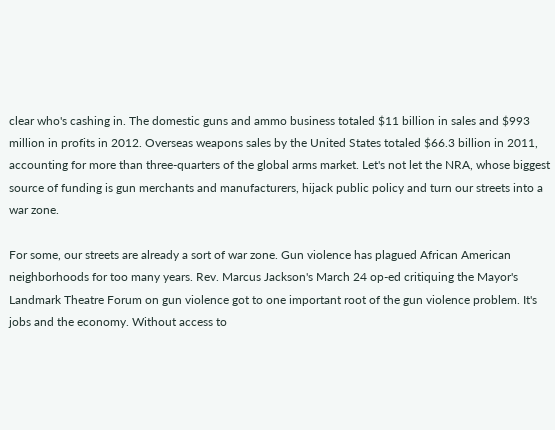clear who's cashing in. The domestic guns and ammo business totaled $11 billion in sales and $993 million in profits in 2012. Overseas weapons sales by the United States totaled $66.3 billion in 2011, accounting for more than three-quarters of the global arms market. Let's not let the NRA, whose biggest source of funding is gun merchants and manufacturers, hijack public policy and turn our streets into a war zone.

For some, our streets are already a sort of war zone. Gun violence has plagued African American neighborhoods for too many years. Rev. Marcus Jackson's March 24 op-ed critiquing the Mayor's Landmark Theatre Forum on gun violence got to one important root of the gun violence problem. It's jobs and the economy. Without access to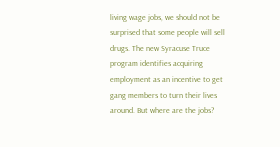living wage jobs, we should not be surprised that some people will sell drugs. The new Syracuse Truce program identifies acquiring employment as an incentive to get gang members to turn their lives around. But where are the jobs?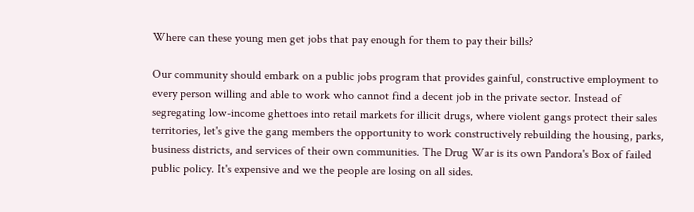Where can these young men get jobs that pay enough for them to pay their bills?

Our community should embark on a public jobs program that provides gainful, constructive employment to every person willing and able to work who cannot find a decent job in the private sector. Instead of segregating low-income ghettoes into retail markets for illicit drugs, where violent gangs protect their sales territories, let's give the gang members the opportunity to work constructively rebuilding the housing, parks, business districts, and services of their own communities. The Drug War is its own Pandora's Box of failed public policy. It's expensive and we the people are losing on all sides.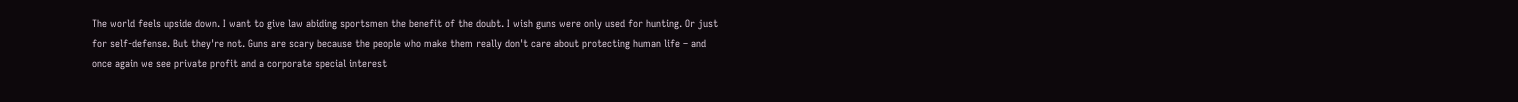The world feels upside down. I want to give law abiding sportsmen the benefit of the doubt. I wish guns were only used for hunting. Or just for self-defense. But they're not. Guns are scary because the people who make them really don't care about protecting human life – and once again we see private profit and a corporate special interest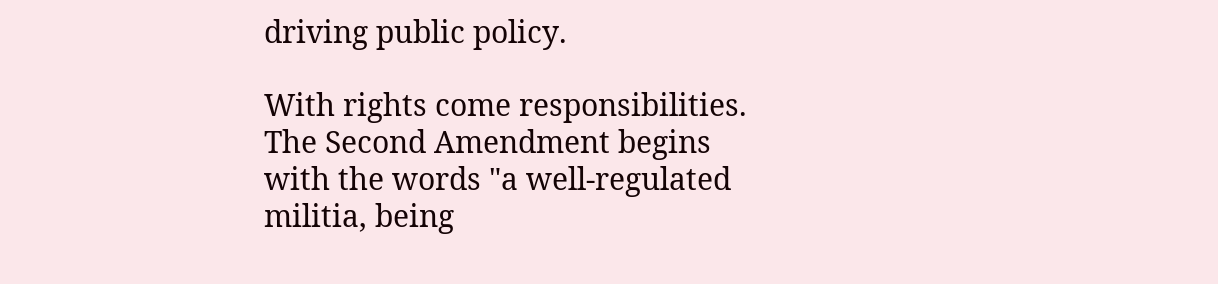driving public policy.

With rights come responsibilities. The Second Amendment begins with the words "a well-regulated militia, being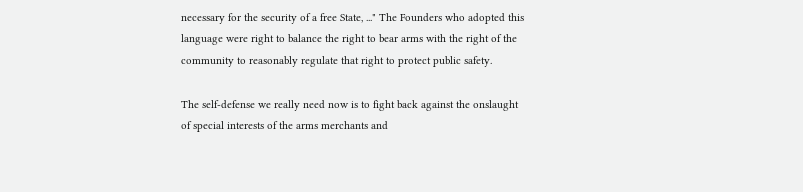necessary for the security of a free State, ..." The Founders who adopted this language were right to balance the right to bear arms with the right of the community to reasonably regulate that right to protect public safety.

The self-defense we really need now is to fight back against the onslaught of special interests of the arms merchants and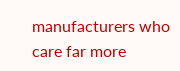manufacturers who care far more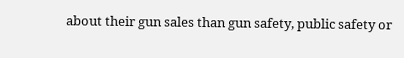about their gun sales than gun safety, public safety or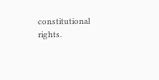constitutional rights.